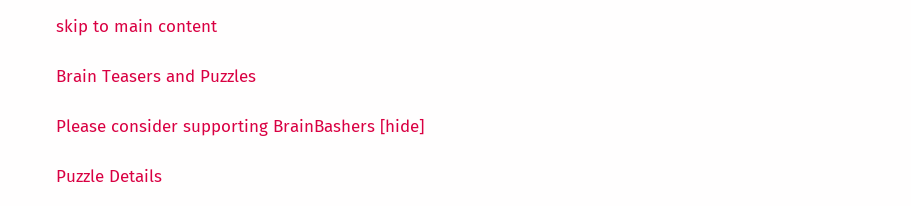skip to main content

Brain Teasers and Puzzles

Please consider supporting BrainBashers [hide]

Puzzle Details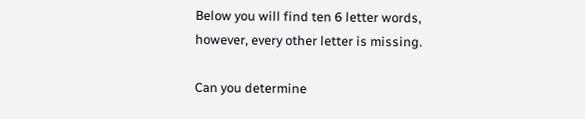Below you will find ten 6 letter words, however, every other letter is missing.

Can you determine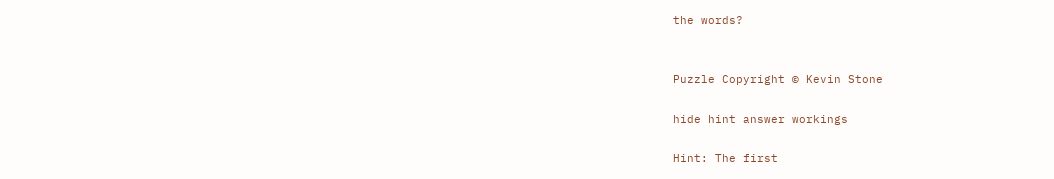the words?


Puzzle Copyright © Kevin Stone

hide hint answer workings

Hint: The first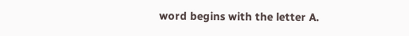word begins with the letter A.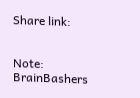Share link:


Note: BrainBashers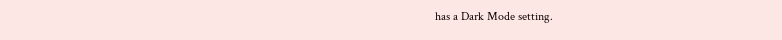has a Dark Mode setting.